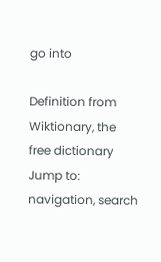go into

Definition from Wiktionary, the free dictionary
Jump to: navigation, search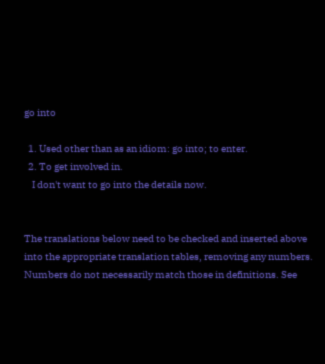go into

  1. Used other than as an idiom: go into; to enter.
  2. To get involved in.
    I don't want to go into the details now.


The translations below need to be checked and inserted above into the appropriate translation tables, removing any numbers. Numbers do not necessarily match those in definitions. See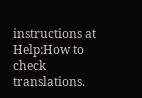instructions at Help:How to check translations.